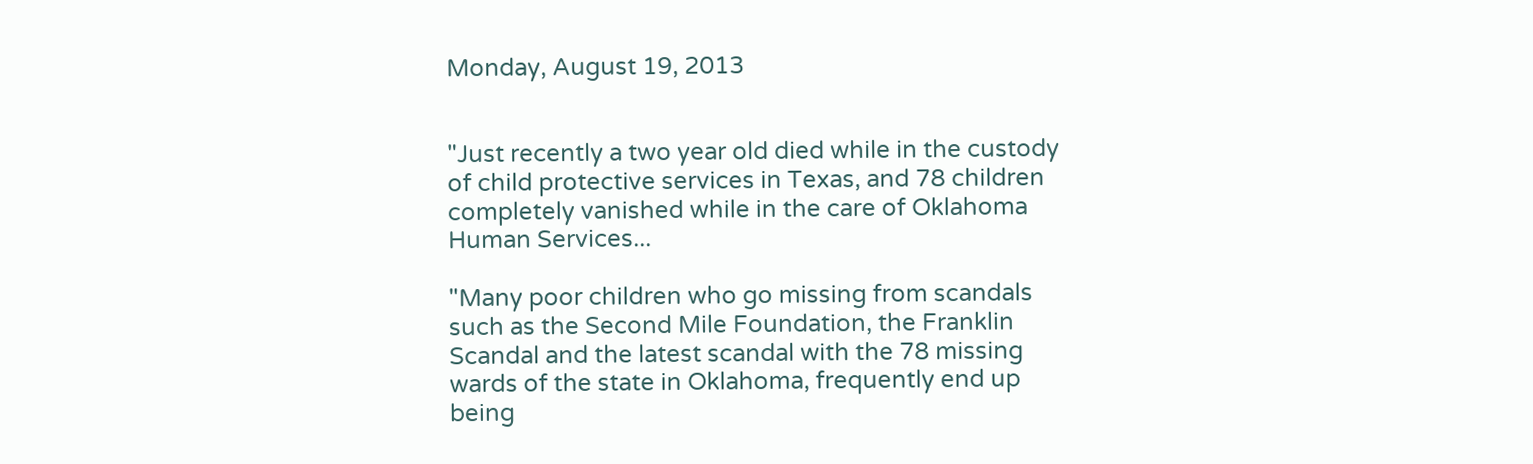Monday, August 19, 2013


"Just recently a two year old died while in the custody of child protective services in Texas, and 78 children completely vanished while in the care of Oklahoma Human Services...

"Many poor children who go missing from scandals such as the Second Mile Foundation, the Franklin Scandal and the latest scandal with the 78 missing wards of the state in Oklahoma, frequently end up being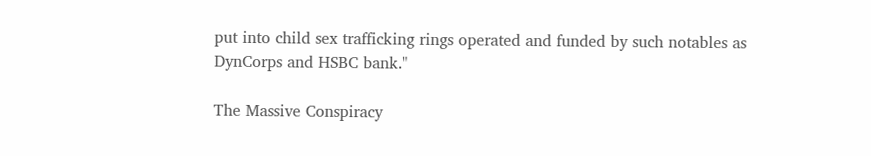put into child sex trafficking rings operated and funded by such notables as DynCorps and HSBC bank."

The Massive Conspiracy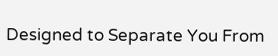Designed to Separate You From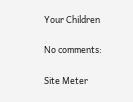Your Children

No comments:

Site Meter